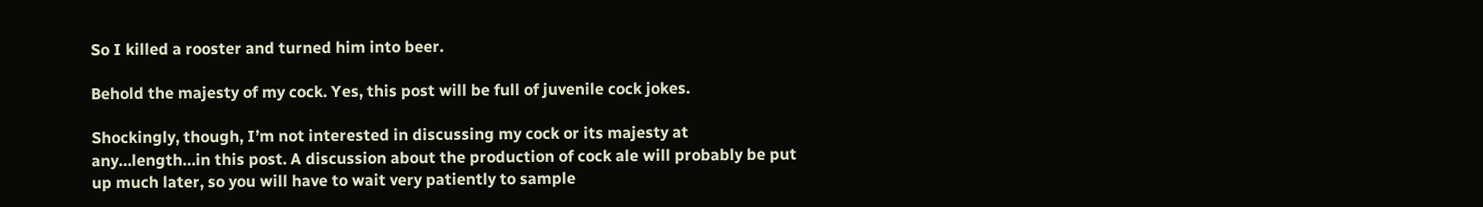So I killed a rooster and turned him into beer.

Behold the majesty of my cock. Yes, this post will be full of juvenile cock jokes.

Shockingly, though, I’m not interested in discussing my cock or its majesty at any…length…in this post. A discussion about the production of cock ale will probably be put up much later, so you will have to wait very patiently to sample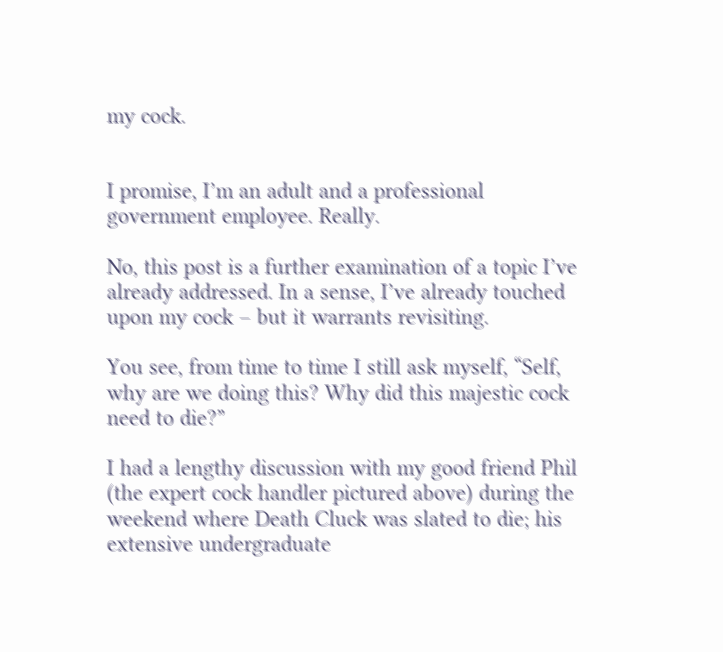my cock.


I promise, I’m an adult and a professional government employee. Really.

No, this post is a further examination of a topic I’ve already addressed. In a sense, I’ve already touched upon my cock – but it warrants revisiting.

You see, from time to time I still ask myself, “Self, why are we doing this? Why did this majestic cock need to die?”

I had a lengthy discussion with my good friend Phil (the expert cock handler pictured above) during the weekend where Death Cluck was slated to die; his extensive undergraduate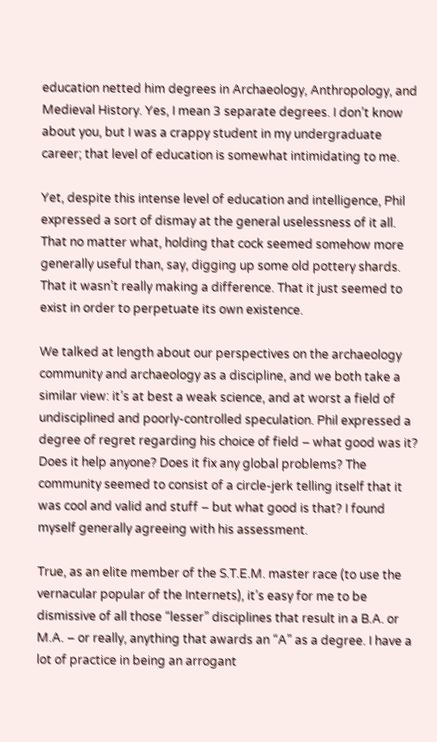education netted him degrees in Archaeology, Anthropology, and Medieval History. Yes, I mean 3 separate degrees. I don’t know about you, but I was a crappy student in my undergraduate career; that level of education is somewhat intimidating to me.

Yet, despite this intense level of education and intelligence, Phil expressed a sort of dismay at the general uselessness of it all. That no matter what, holding that cock seemed somehow more generally useful than, say, digging up some old pottery shards. That it wasn’t really making a difference. That it just seemed to exist in order to perpetuate its own existence.

We talked at length about our perspectives on the archaeology community and archaeology as a discipline, and we both take a similar view: it’s at best a weak science, and at worst a field of undisciplined and poorly-controlled speculation. Phil expressed a degree of regret regarding his choice of field – what good was it? Does it help anyone? Does it fix any global problems? The community seemed to consist of a circle-jerk telling itself that it was cool and valid and stuff – but what good is that? I found myself generally agreeing with his assessment.

True, as an elite member of the S.T.E.M. master race (to use the vernacular popular of the Internets), it’s easy for me to be dismissive of all those “lesser” disciplines that result in a B.A. or M.A. – or really, anything that awards an “A” as a degree. I have a lot of practice in being an arrogant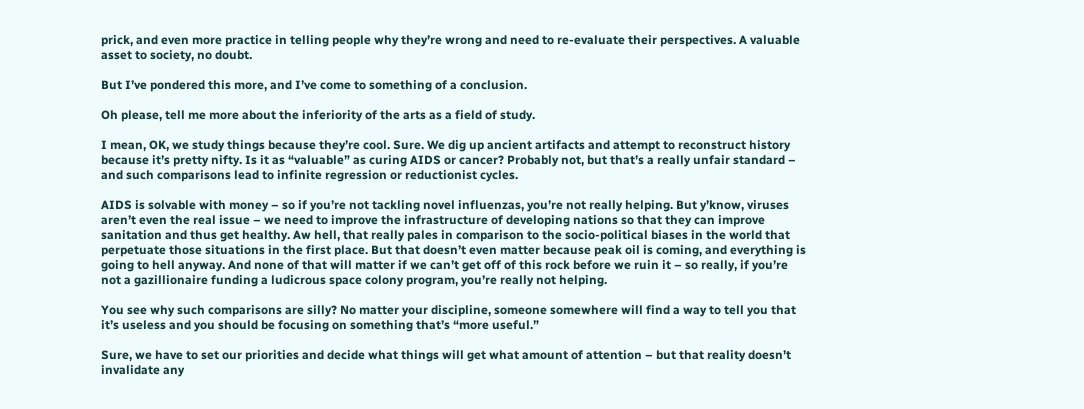prick, and even more practice in telling people why they’re wrong and need to re-evaluate their perspectives. A valuable asset to society, no doubt.

But I’ve pondered this more, and I’ve come to something of a conclusion.

Oh please, tell me more about the inferiority of the arts as a field of study.

I mean, OK, we study things because they’re cool. Sure. We dig up ancient artifacts and attempt to reconstruct history because it’s pretty nifty. Is it as “valuable” as curing AIDS or cancer? Probably not, but that’s a really unfair standard – and such comparisons lead to infinite regression or reductionist cycles.

AIDS is solvable with money – so if you’re not tackling novel influenzas, you’re not really helping. But y’know, viruses aren’t even the real issue – we need to improve the infrastructure of developing nations so that they can improve sanitation and thus get healthy. Aw hell, that really pales in comparison to the socio-political biases in the world that perpetuate those situations in the first place. But that doesn’t even matter because peak oil is coming, and everything is going to hell anyway. And none of that will matter if we can’t get off of this rock before we ruin it – so really, if you’re not a gazillionaire funding a ludicrous space colony program, you’re really not helping.

You see why such comparisons are silly? No matter your discipline, someone somewhere will find a way to tell you that it’s useless and you should be focusing on something that’s “more useful.”

Sure, we have to set our priorities and decide what things will get what amount of attention – but that reality doesn’t invalidate any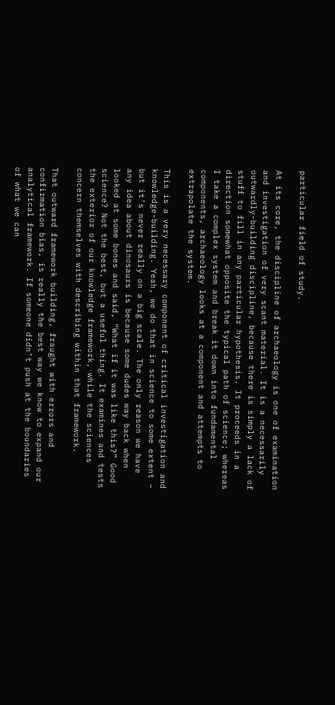particular field of study.

At its core, the discipline of archaeology is one of examination and investigation of very scant material. It is a necessarily outwardly-building discipline, because there is simply a lack of stuff to fill in any particular hypothesis. It proceeds in a direction somewhat opposite the typical path of science; whereas I take a complex system and break it down into fundamental components, archaeology looks at a component and attempts to extrapolate the system.

This is a very necessary component of critical investigation and knowledge-building. Yeah, we do that in science to some extent – but it’s never really on a big scale. The only reason we have any idea about dinosaurs is because some dudes way back when looked at some bones and said, “What if it was like this?” Good science? Not the best, but a useful thing. It examines and tests the exterior of our knowledge framework, while the sciences concern themselves with describing within that framework.

That outward framework building, fraught with errors and confirmation bias, is really the best way we know to expand our analytical framework. If someone didn’t push at the boundaries of what we can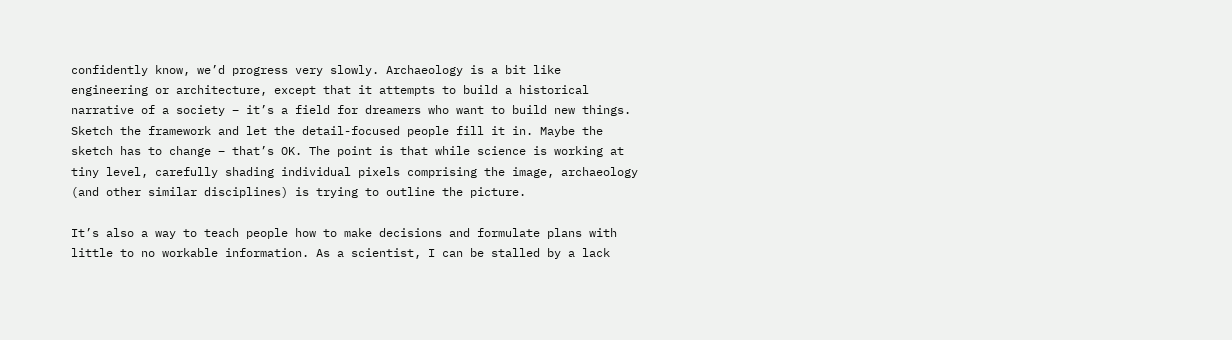confidently know, we’d progress very slowly. Archaeology is a bit like engineering or architecture, except that it attempts to build a historical narrative of a society – it’s a field for dreamers who want to build new things. Sketch the framework and let the detail-focused people fill it in. Maybe the sketch has to change – that’s OK. The point is that while science is working at tiny level, carefully shading individual pixels comprising the image, archaeology (and other similar disciplines) is trying to outline the picture.

It’s also a way to teach people how to make decisions and formulate plans with little to no workable information. As a scientist, I can be stalled by a lack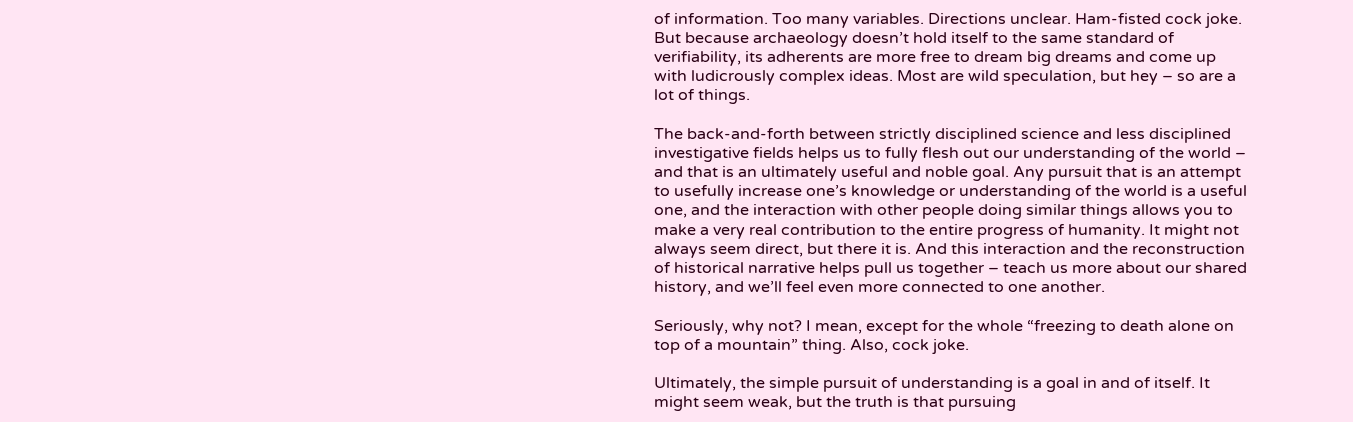of information. Too many variables. Directions unclear. Ham-fisted cock joke. But because archaeology doesn’t hold itself to the same standard of verifiability, its adherents are more free to dream big dreams and come up with ludicrously complex ideas. Most are wild speculation, but hey – so are a lot of things.

The back-and-forth between strictly disciplined science and less disciplined investigative fields helps us to fully flesh out our understanding of the world – and that is an ultimately useful and noble goal. Any pursuit that is an attempt to usefully increase one’s knowledge or understanding of the world is a useful one, and the interaction with other people doing similar things allows you to make a very real contribution to the entire progress of humanity. It might not always seem direct, but there it is. And this interaction and the reconstruction of historical narrative helps pull us together – teach us more about our shared history, and we’ll feel even more connected to one another.

Seriously, why not? I mean, except for the whole “freezing to death alone on top of a mountain” thing. Also, cock joke.

Ultimately, the simple pursuit of understanding is a goal in and of itself. It might seem weak, but the truth is that pursuing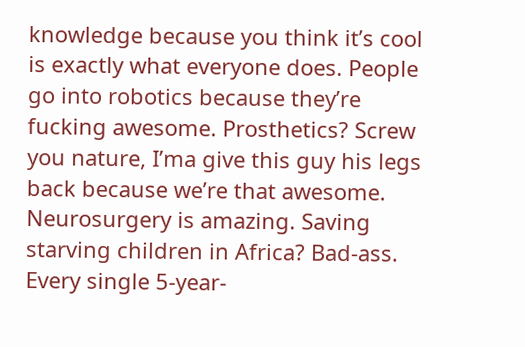knowledge because you think it’s cool is exactly what everyone does. People go into robotics because they’re fucking awesome. Prosthetics? Screw you nature, I’ma give this guy his legs back because we’re that awesome. Neurosurgery is amazing. Saving starving children in Africa? Bad-ass. Every single 5-year-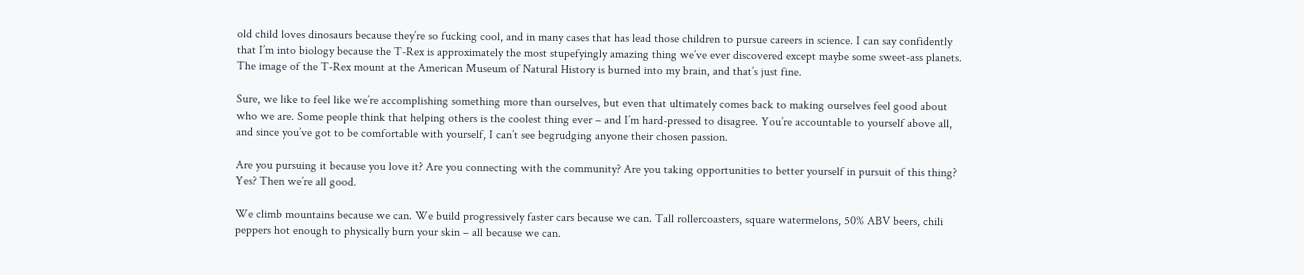old child loves dinosaurs because they’re so fucking cool, and in many cases that has lead those children to pursue careers in science. I can say confidently that I’m into biology because the T-Rex is approximately the most stupefyingly amazing thing we’ve ever discovered except maybe some sweet-ass planets. The image of the T-Rex mount at the American Museum of Natural History is burned into my brain, and that’s just fine.

Sure, we like to feel like we’re accomplishing something more than ourselves, but even that ultimately comes back to making ourselves feel good about who we are. Some people think that helping others is the coolest thing ever – and I’m hard-pressed to disagree. You’re accountable to yourself above all, and since you’ve got to be comfortable with yourself, I can’t see begrudging anyone their chosen passion.

Are you pursuing it because you love it? Are you connecting with the community? Are you taking opportunities to better yourself in pursuit of this thing? Yes? Then we’re all good.

We climb mountains because we can. We build progressively faster cars because we can. Tall rollercoasters, square watermelons, 50% ABV beers, chili peppers hot enough to physically burn your skin – all because we can.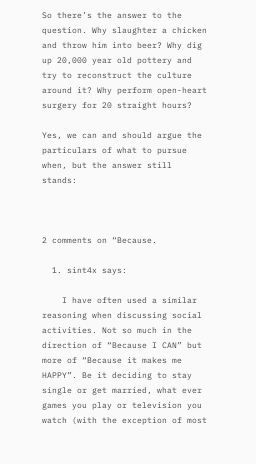So there’s the answer to the question. Why slaughter a chicken and throw him into beer? Why dig up 20,000 year old pottery and try to reconstruct the culture around it? Why perform open-heart surgery for 20 straight hours?

Yes, we can and should argue the particulars of what to pursue when, but the answer still stands:



2 comments on “Because.

  1. sint4x says:

    I have often used a similar reasoning when discussing social activities. Not so much in the direction of “Because I CAN” but more of “Because it makes me HAPPY”. Be it deciding to stay single or get married, what ever games you play or television you watch (with the exception of most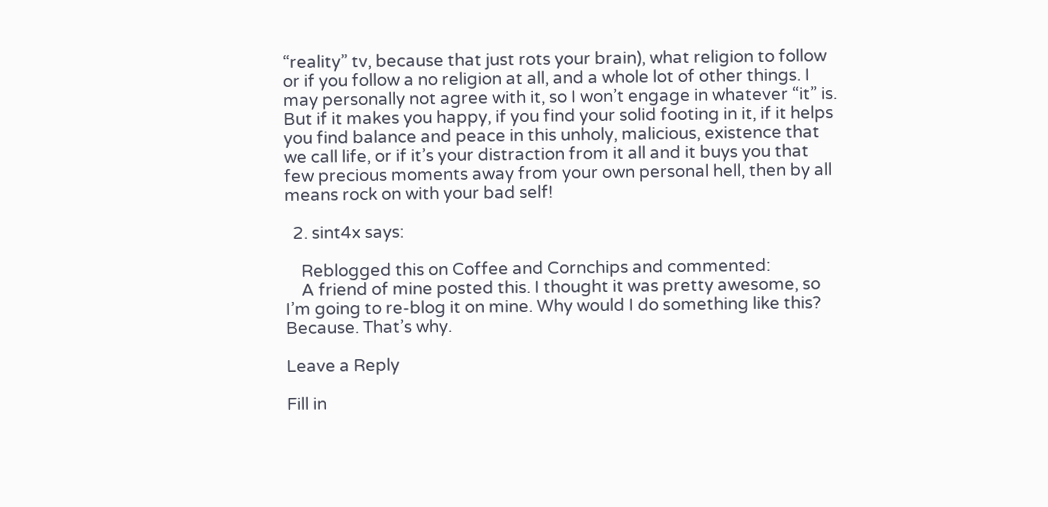“reality” tv, because that just rots your brain), what religion to follow or if you follow a no religion at all, and a whole lot of other things. I may personally not agree with it, so I won’t engage in whatever “it” is. But if it makes you happy, if you find your solid footing in it, if it helps you find balance and peace in this unholy, malicious, existence that we call life, or if it’s your distraction from it all and it buys you that few precious moments away from your own personal hell, then by all means rock on with your bad self!

  2. sint4x says:

    Reblogged this on Coffee and Cornchips and commented:
    A friend of mine posted this. I thought it was pretty awesome, so I’m going to re-blog it on mine. Why would I do something like this? Because. That’s why.

Leave a Reply

Fill in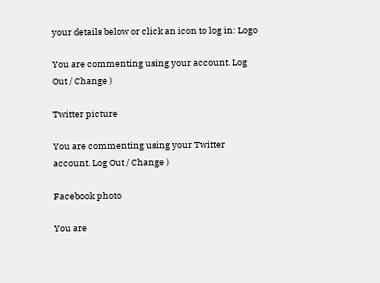your details below or click an icon to log in: Logo

You are commenting using your account. Log Out / Change )

Twitter picture

You are commenting using your Twitter account. Log Out / Change )

Facebook photo

You are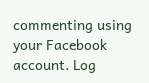commenting using your Facebook account. Log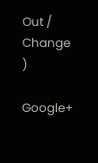Out / Change )

Google+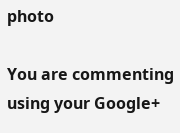photo

You are commenting using your Google+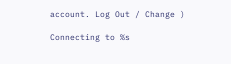account. Log Out / Change )

Connecting to %s